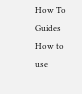How To Guides
How to use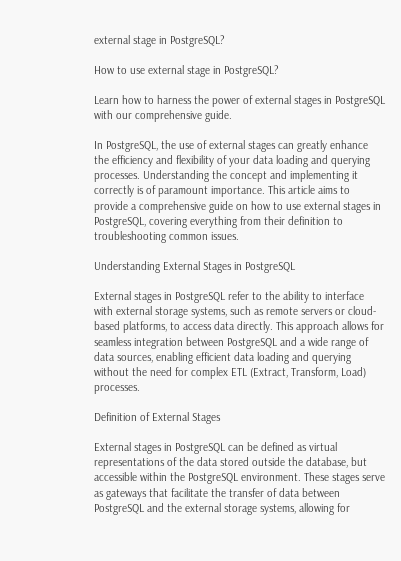external stage in PostgreSQL?

How to use external stage in PostgreSQL?

Learn how to harness the power of external stages in PostgreSQL with our comprehensive guide.

In PostgreSQL, the use of external stages can greatly enhance the efficiency and flexibility of your data loading and querying processes. Understanding the concept and implementing it correctly is of paramount importance. This article aims to provide a comprehensive guide on how to use external stages in PostgreSQL, covering everything from their definition to troubleshooting common issues.

Understanding External Stages in PostgreSQL

External stages in PostgreSQL refer to the ability to interface with external storage systems, such as remote servers or cloud-based platforms, to access data directly. This approach allows for seamless integration between PostgreSQL and a wide range of data sources, enabling efficient data loading and querying without the need for complex ETL (Extract, Transform, Load) processes.

Definition of External Stages

External stages in PostgreSQL can be defined as virtual representations of the data stored outside the database, but accessible within the PostgreSQL environment. These stages serve as gateways that facilitate the transfer of data between PostgreSQL and the external storage systems, allowing for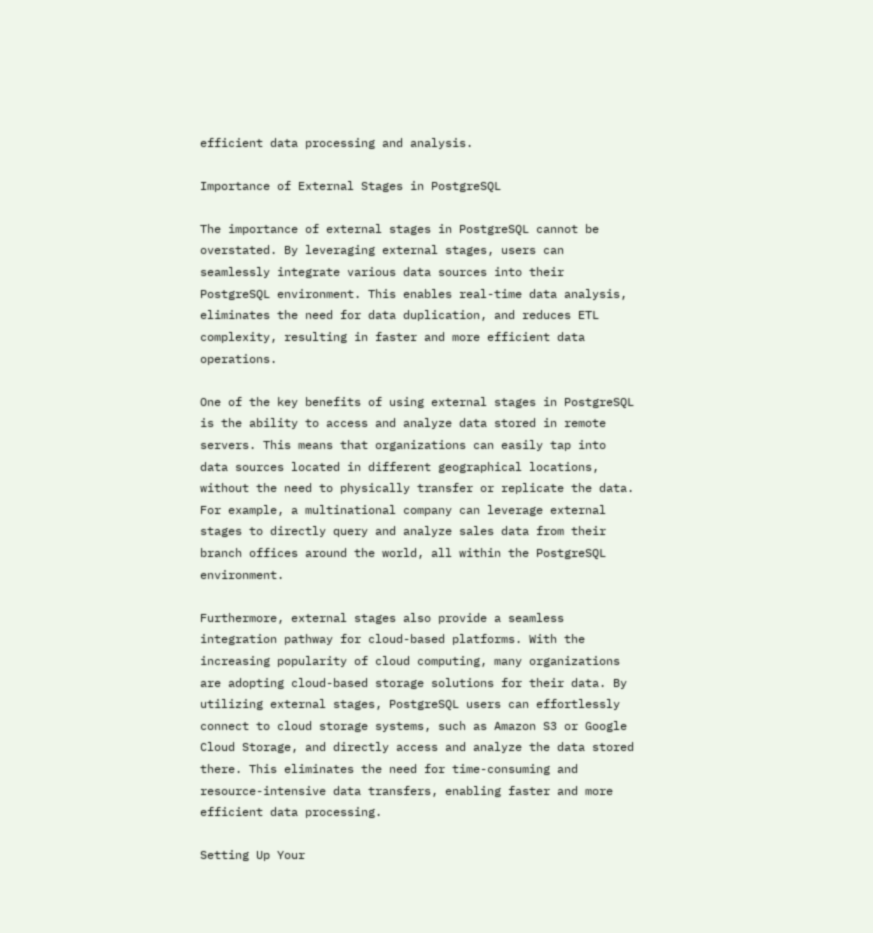efficient data processing and analysis.

Importance of External Stages in PostgreSQL

The importance of external stages in PostgreSQL cannot be overstated. By leveraging external stages, users can seamlessly integrate various data sources into their PostgreSQL environment. This enables real-time data analysis, eliminates the need for data duplication, and reduces ETL complexity, resulting in faster and more efficient data operations.

One of the key benefits of using external stages in PostgreSQL is the ability to access and analyze data stored in remote servers. This means that organizations can easily tap into data sources located in different geographical locations, without the need to physically transfer or replicate the data. For example, a multinational company can leverage external stages to directly query and analyze sales data from their branch offices around the world, all within the PostgreSQL environment.

Furthermore, external stages also provide a seamless integration pathway for cloud-based platforms. With the increasing popularity of cloud computing, many organizations are adopting cloud-based storage solutions for their data. By utilizing external stages, PostgreSQL users can effortlessly connect to cloud storage systems, such as Amazon S3 or Google Cloud Storage, and directly access and analyze the data stored there. This eliminates the need for time-consuming and resource-intensive data transfers, enabling faster and more efficient data processing.

Setting Up Your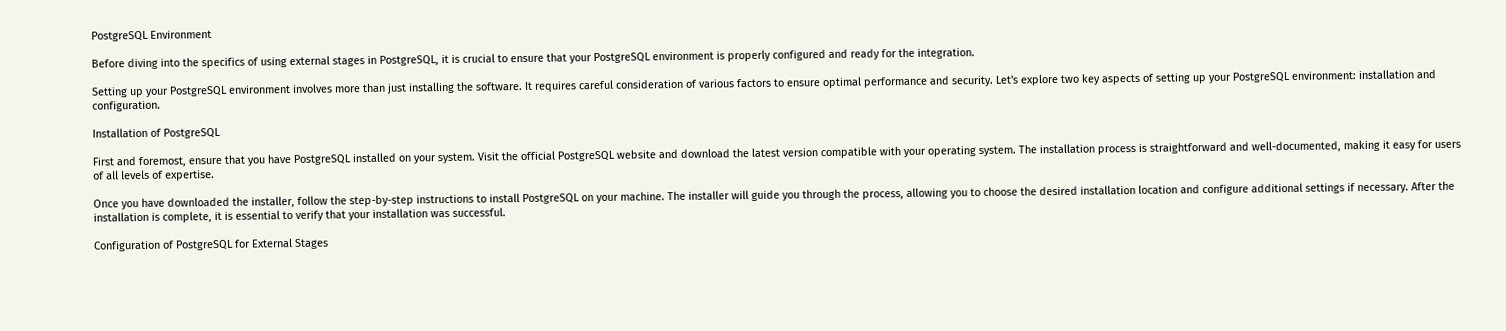PostgreSQL Environment

Before diving into the specifics of using external stages in PostgreSQL, it is crucial to ensure that your PostgreSQL environment is properly configured and ready for the integration.

Setting up your PostgreSQL environment involves more than just installing the software. It requires careful consideration of various factors to ensure optimal performance and security. Let's explore two key aspects of setting up your PostgreSQL environment: installation and configuration.

Installation of PostgreSQL

First and foremost, ensure that you have PostgreSQL installed on your system. Visit the official PostgreSQL website and download the latest version compatible with your operating system. The installation process is straightforward and well-documented, making it easy for users of all levels of expertise.

Once you have downloaded the installer, follow the step-by-step instructions to install PostgreSQL on your machine. The installer will guide you through the process, allowing you to choose the desired installation location and configure additional settings if necessary. After the installation is complete, it is essential to verify that your installation was successful.

Configuration of PostgreSQL for External Stages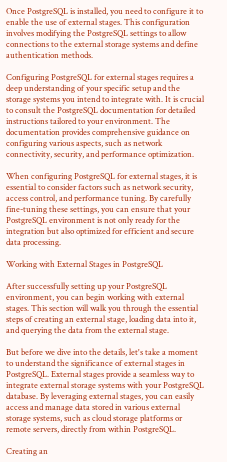Once PostgreSQL is installed, you need to configure it to enable the use of external stages. This configuration involves modifying the PostgreSQL settings to allow connections to the external storage systems and define authentication methods.

Configuring PostgreSQL for external stages requires a deep understanding of your specific setup and the storage systems you intend to integrate with. It is crucial to consult the PostgreSQL documentation for detailed instructions tailored to your environment. The documentation provides comprehensive guidance on configuring various aspects, such as network connectivity, security, and performance optimization.

When configuring PostgreSQL for external stages, it is essential to consider factors such as network security, access control, and performance tuning. By carefully fine-tuning these settings, you can ensure that your PostgreSQL environment is not only ready for the integration but also optimized for efficient and secure data processing.

Working with External Stages in PostgreSQL

After successfully setting up your PostgreSQL environment, you can begin working with external stages. This section will walk you through the essential steps of creating an external stage, loading data into it, and querying the data from the external stage.

But before we dive into the details, let's take a moment to understand the significance of external stages in PostgreSQL. External stages provide a seamless way to integrate external storage systems with your PostgreSQL database. By leveraging external stages, you can easily access and manage data stored in various external storage systems, such as cloud storage platforms or remote servers, directly from within PostgreSQL.

Creating an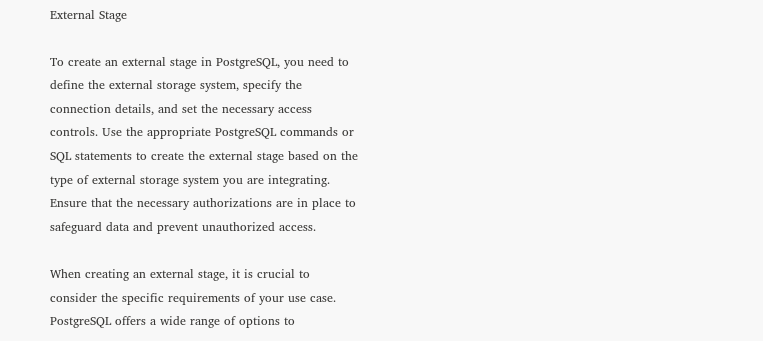External Stage

To create an external stage in PostgreSQL, you need to define the external storage system, specify the connection details, and set the necessary access controls. Use the appropriate PostgreSQL commands or SQL statements to create the external stage based on the type of external storage system you are integrating. Ensure that the necessary authorizations are in place to safeguard data and prevent unauthorized access.

When creating an external stage, it is crucial to consider the specific requirements of your use case. PostgreSQL offers a wide range of options to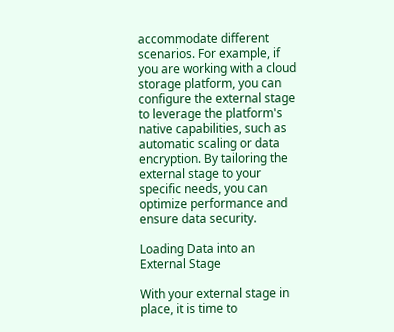accommodate different scenarios. For example, if you are working with a cloud storage platform, you can configure the external stage to leverage the platform's native capabilities, such as automatic scaling or data encryption. By tailoring the external stage to your specific needs, you can optimize performance and ensure data security.

Loading Data into an External Stage

With your external stage in place, it is time to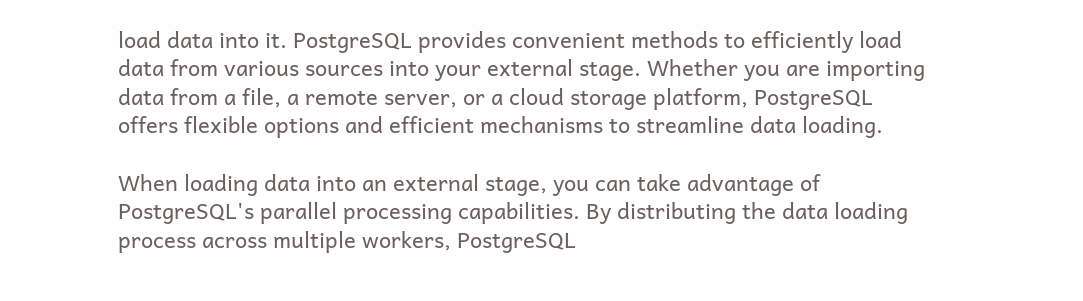load data into it. PostgreSQL provides convenient methods to efficiently load data from various sources into your external stage. Whether you are importing data from a file, a remote server, or a cloud storage platform, PostgreSQL offers flexible options and efficient mechanisms to streamline data loading.

When loading data into an external stage, you can take advantage of PostgreSQL's parallel processing capabilities. By distributing the data loading process across multiple workers, PostgreSQL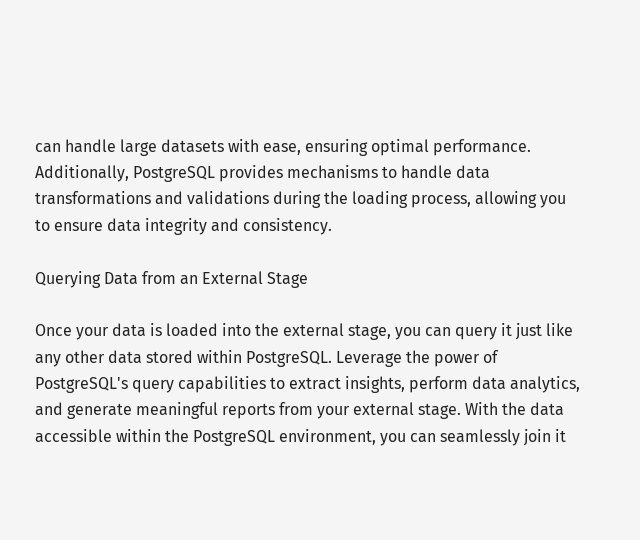can handle large datasets with ease, ensuring optimal performance. Additionally, PostgreSQL provides mechanisms to handle data transformations and validations during the loading process, allowing you to ensure data integrity and consistency.

Querying Data from an External Stage

Once your data is loaded into the external stage, you can query it just like any other data stored within PostgreSQL. Leverage the power of PostgreSQL's query capabilities to extract insights, perform data analytics, and generate meaningful reports from your external stage. With the data accessible within the PostgreSQL environment, you can seamlessly join it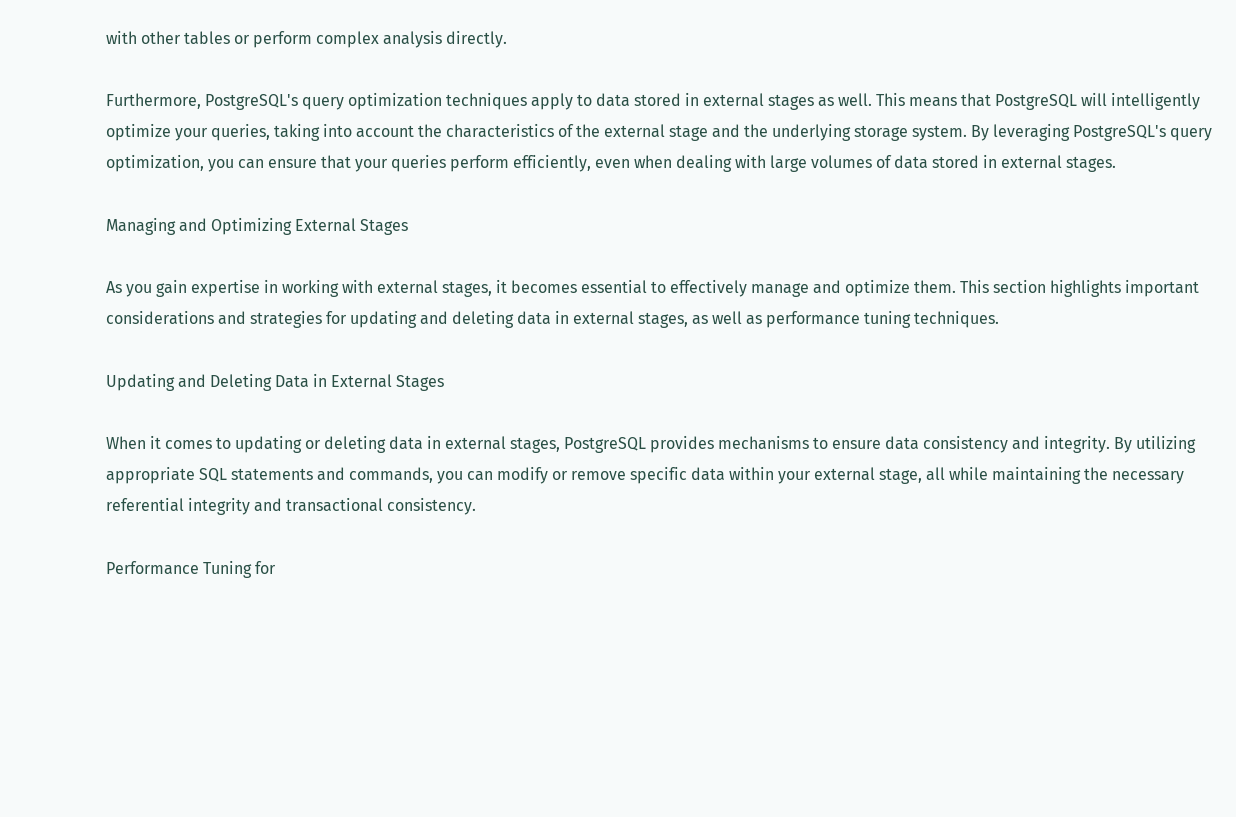with other tables or perform complex analysis directly.

Furthermore, PostgreSQL's query optimization techniques apply to data stored in external stages as well. This means that PostgreSQL will intelligently optimize your queries, taking into account the characteristics of the external stage and the underlying storage system. By leveraging PostgreSQL's query optimization, you can ensure that your queries perform efficiently, even when dealing with large volumes of data stored in external stages.

Managing and Optimizing External Stages

As you gain expertise in working with external stages, it becomes essential to effectively manage and optimize them. This section highlights important considerations and strategies for updating and deleting data in external stages, as well as performance tuning techniques.

Updating and Deleting Data in External Stages

When it comes to updating or deleting data in external stages, PostgreSQL provides mechanisms to ensure data consistency and integrity. By utilizing appropriate SQL statements and commands, you can modify or remove specific data within your external stage, all while maintaining the necessary referential integrity and transactional consistency.

Performance Tuning for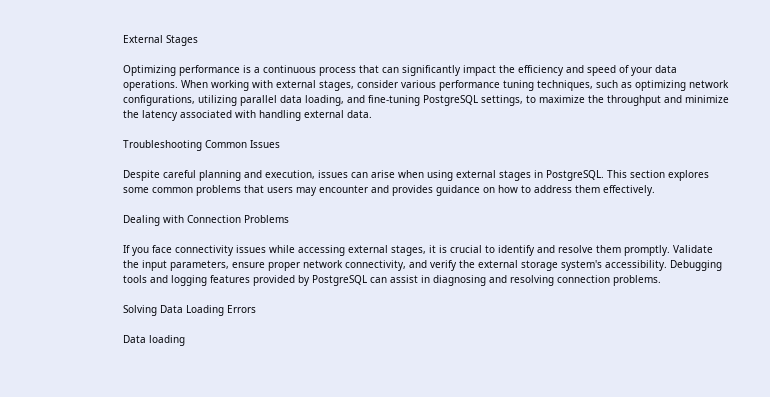External Stages

Optimizing performance is a continuous process that can significantly impact the efficiency and speed of your data operations. When working with external stages, consider various performance tuning techniques, such as optimizing network configurations, utilizing parallel data loading, and fine-tuning PostgreSQL settings, to maximize the throughput and minimize the latency associated with handling external data.

Troubleshooting Common Issues

Despite careful planning and execution, issues can arise when using external stages in PostgreSQL. This section explores some common problems that users may encounter and provides guidance on how to address them effectively.

Dealing with Connection Problems

If you face connectivity issues while accessing external stages, it is crucial to identify and resolve them promptly. Validate the input parameters, ensure proper network connectivity, and verify the external storage system's accessibility. Debugging tools and logging features provided by PostgreSQL can assist in diagnosing and resolving connection problems.

Solving Data Loading Errors

Data loading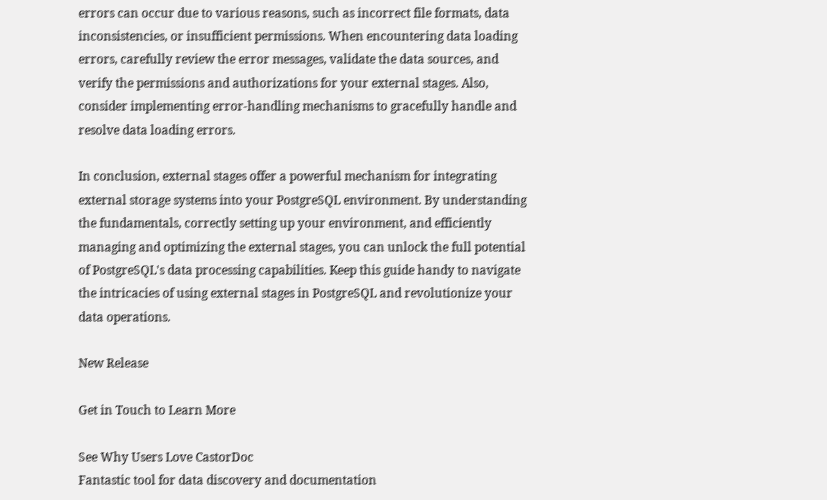errors can occur due to various reasons, such as incorrect file formats, data inconsistencies, or insufficient permissions. When encountering data loading errors, carefully review the error messages, validate the data sources, and verify the permissions and authorizations for your external stages. Also, consider implementing error-handling mechanisms to gracefully handle and resolve data loading errors.

In conclusion, external stages offer a powerful mechanism for integrating external storage systems into your PostgreSQL environment. By understanding the fundamentals, correctly setting up your environment, and efficiently managing and optimizing the external stages, you can unlock the full potential of PostgreSQL's data processing capabilities. Keep this guide handy to navigate the intricacies of using external stages in PostgreSQL and revolutionize your data operations.

New Release

Get in Touch to Learn More

See Why Users Love CastorDoc
Fantastic tool for data discovery and documentation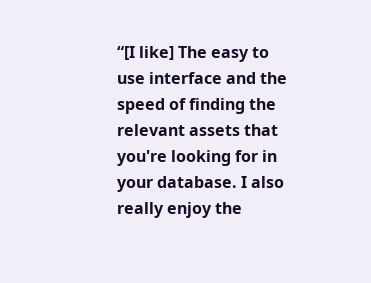“[I like] The easy to use interface and the speed of finding the relevant assets that you're looking for in your database. I also really enjoy the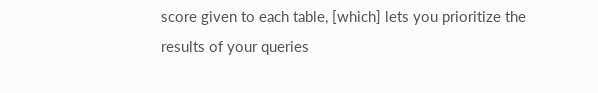score given to each table, [which] lets you prioritize the results of your queries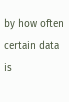by how often certain data is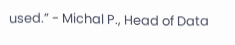used.” - Michal P., Head of Data